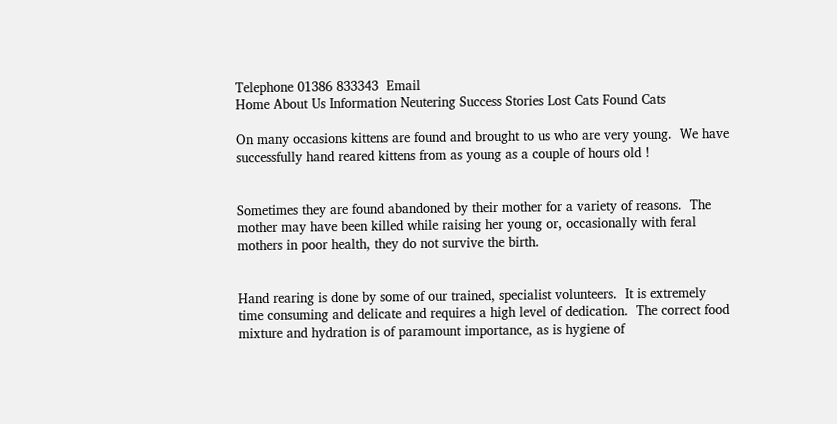Telephone 01386 833343  Email
Home About Us Information Neutering Success Stories Lost Cats Found Cats

On many occasions kittens are found and brought to us who are very young.  We have successfully hand reared kittens from as young as a couple of hours old !


Sometimes they are found abandoned by their mother for a variety of reasons.  The mother may have been killed while raising her young or, occasionally with feral mothers in poor health, they do not survive the birth.


Hand rearing is done by some of our trained, specialist volunteers.  It is extremely time consuming and delicate and requires a high level of dedication.  The correct food mixture and hydration is of paramount importance, as is hygiene of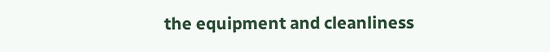the equipment and cleanliness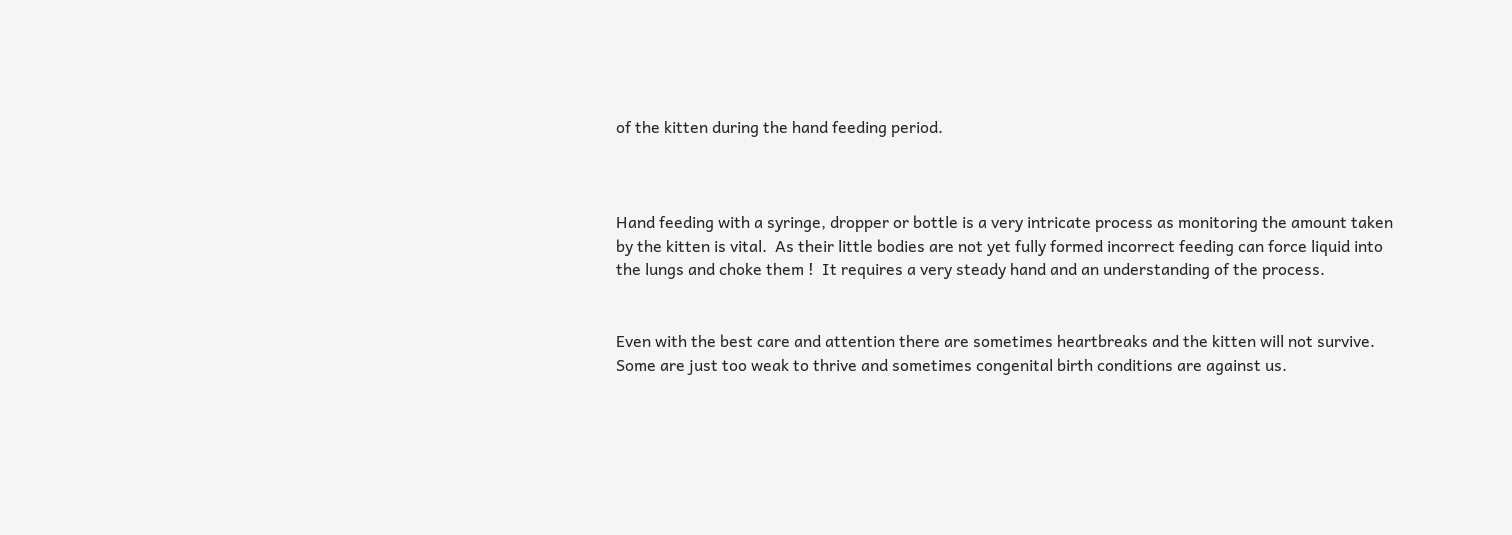of the kitten during the hand feeding period.



Hand feeding with a syringe, dropper or bottle is a very intricate process as monitoring the amount taken by the kitten is vital.  As their little bodies are not yet fully formed incorrect feeding can force liquid into the lungs and choke them !  It requires a very steady hand and an understanding of the process.


Even with the best care and attention there are sometimes heartbreaks and the kitten will not survive.  Some are just too weak to thrive and sometimes congenital birth conditions are against us.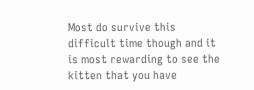Most do survive this difficult time though and it is most rewarding to see the kitten that you have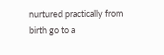nurtured practically from birth go to a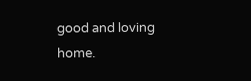good and loving home.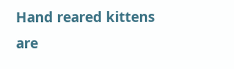Hand reared kittens are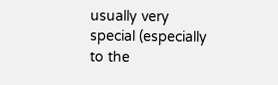usually very special (especially to the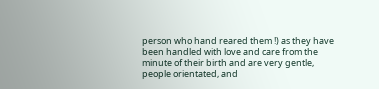person who hand reared them !) as they have been handled with love and care from the minute of their birth and are very gentle, people orientated, and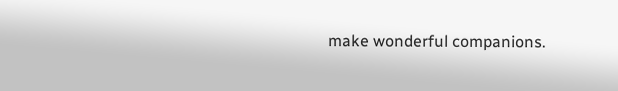make wonderful companions.